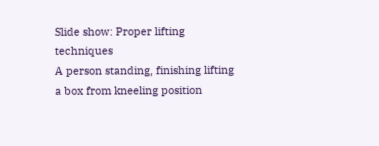Slide show: Proper lifting techniques
A person standing, finishing lifting a box from kneeling position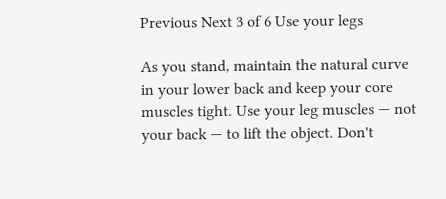Previous Next 3 of 6 Use your legs

As you stand, maintain the natural curve in your lower back and keep your core muscles tight. Use your leg muscles — not your back — to lift the object. Don't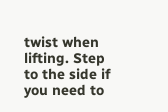twist when lifting. Step to the side if you need to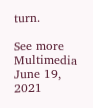turn.

See more Multimedia June 19, 2021